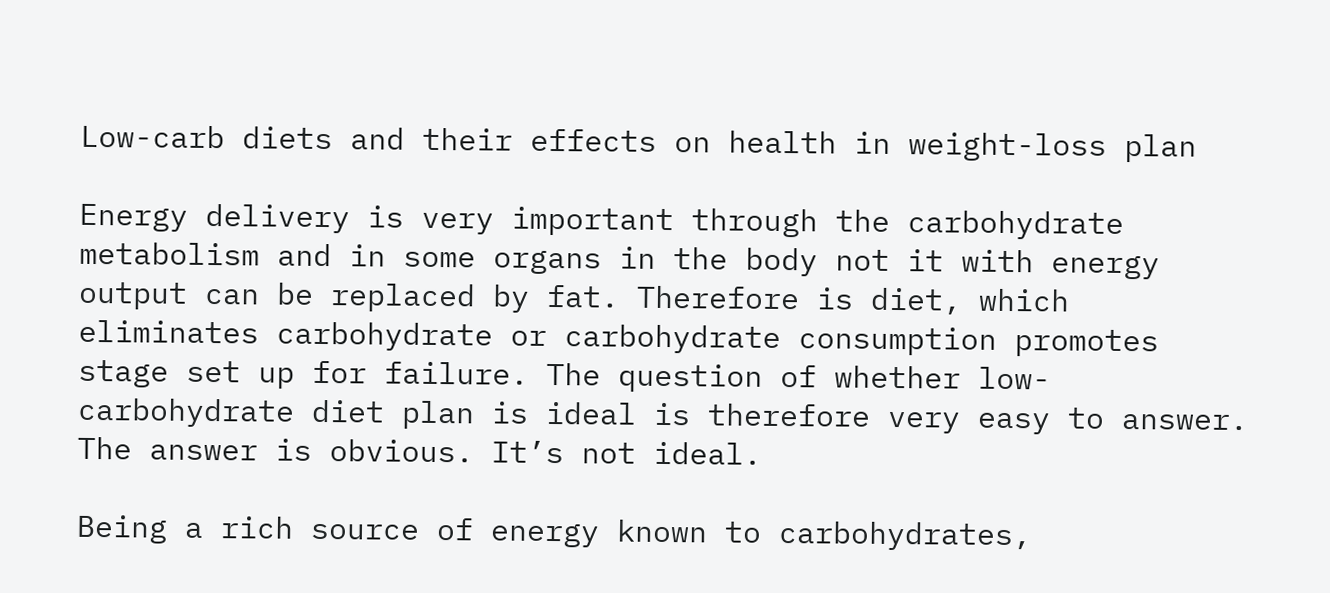Low-carb diets and their effects on health in weight-loss plan

Energy delivery is very important through the carbohydrate metabolism and in some organs in the body not it with energy output can be replaced by fat. Therefore is diet, which eliminates carbohydrate or carbohydrate consumption promotes stage set up for failure. The question of whether low-carbohydrate diet plan is ideal is therefore very easy to answer. The answer is obvious. It’s not ideal.

Being a rich source of energy known to carbohydrates,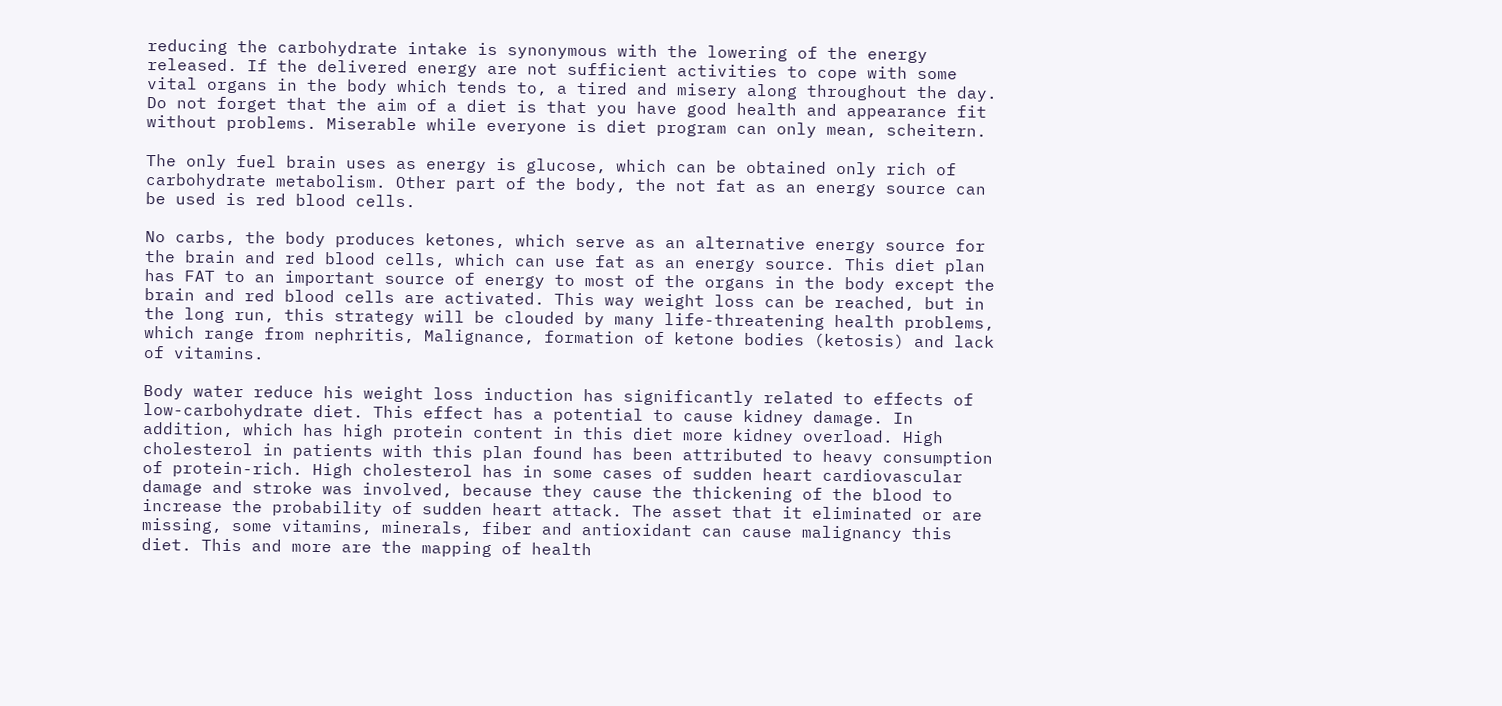reducing the carbohydrate intake is synonymous with the lowering of the energy released. If the delivered energy are not sufficient activities to cope with some vital organs in the body which tends to, a tired and misery along throughout the day. Do not forget that the aim of a diet is that you have good health and appearance fit without problems. Miserable while everyone is diet program can only mean, scheitern.

The only fuel brain uses as energy is glucose, which can be obtained only rich of carbohydrate metabolism. Other part of the body, the not fat as an energy source can be used is red blood cells.

No carbs, the body produces ketones, which serve as an alternative energy source for the brain and red blood cells, which can use fat as an energy source. This diet plan has FAT to an important source of energy to most of the organs in the body except the brain and red blood cells are activated. This way weight loss can be reached, but in the long run, this strategy will be clouded by many life-threatening health problems, which range from nephritis, Malignance, formation of ketone bodies (ketosis) and lack of vitamins.

Body water reduce his weight loss induction has significantly related to effects of low-carbohydrate diet. This effect has a potential to cause kidney damage. In addition, which has high protein content in this diet more kidney overload. High cholesterol in patients with this plan found has been attributed to heavy consumption of protein-rich. High cholesterol has in some cases of sudden heart cardiovascular damage and stroke was involved, because they cause the thickening of the blood to increase the probability of sudden heart attack. The asset that it eliminated or are missing, some vitamins, minerals, fiber and antioxidant can cause malignancy this diet. This and more are the mapping of health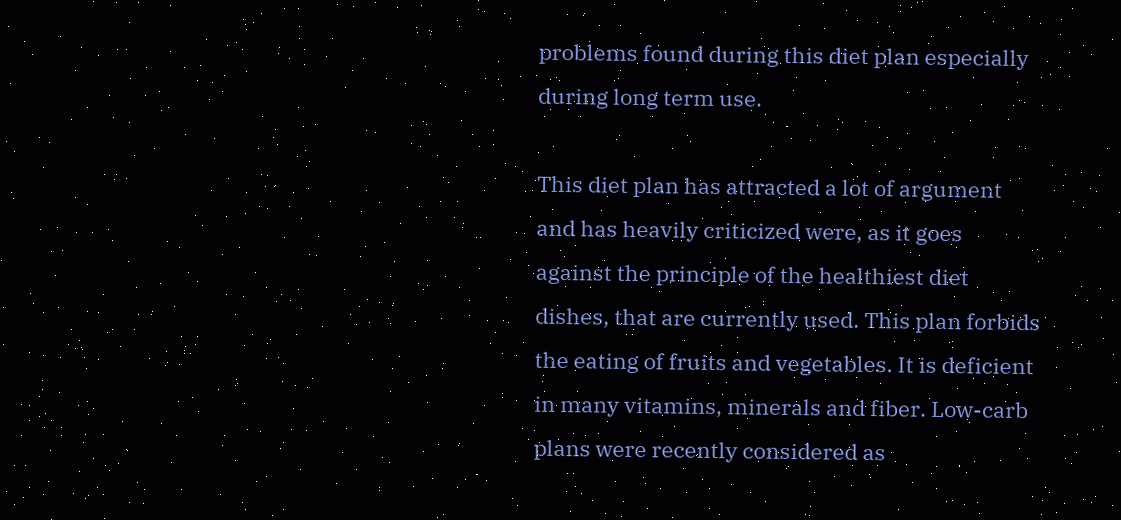problems found during this diet plan especially during long term use.

This diet plan has attracted a lot of argument and has heavily criticized were, as it goes against the principle of the healthiest diet dishes, that are currently used. This plan forbids the eating of fruits and vegetables. It is deficient in many vitamins, minerals and fiber. Low-carb plans were recently considered as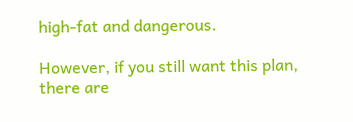high-fat and dangerous.

However, if you still want this plan, there are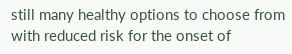still many healthy options to choose from with reduced risk for the onset of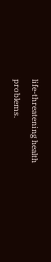life-threatening health problems.